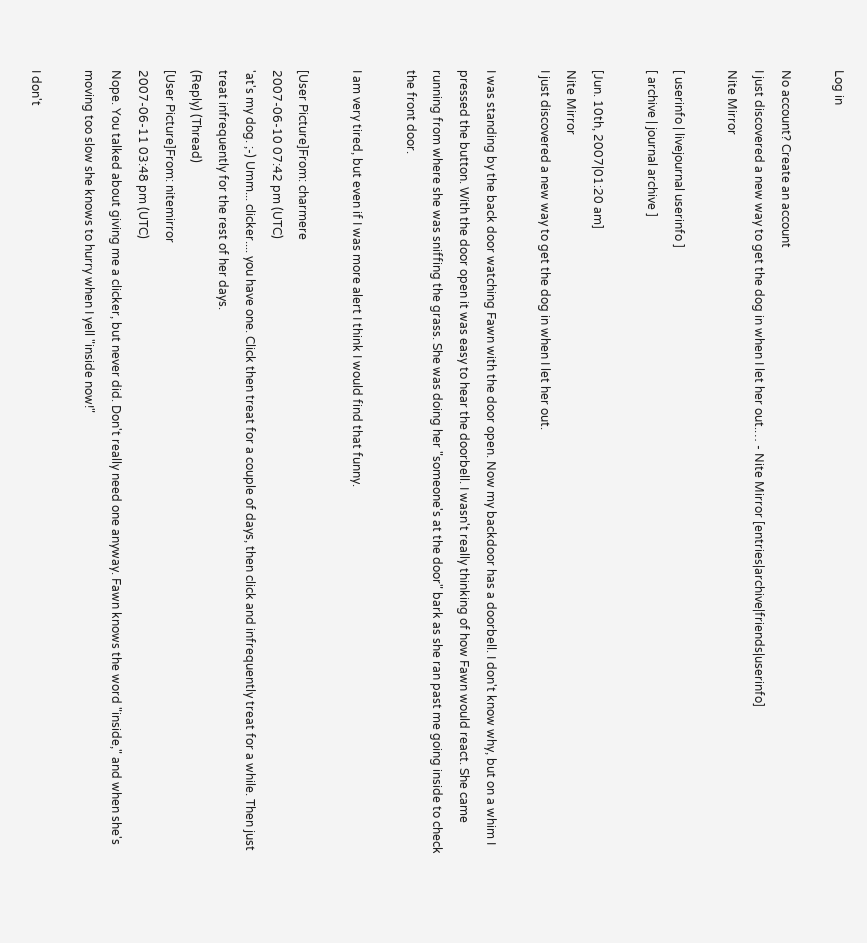Log in

No account? Create an account
I just discovered a new way to get the dog in when I let her out.… - Nite Mirror [entries|archive|friends|userinfo]
Nite Mirror

[ userinfo | livejournal userinfo ]
[ archive | journal archive ]

[Jun. 10th, 2007|01:20 am]
Nite Mirror
I just discovered a new way to get the dog in when I let her out.

I was standing by the back door watching Fawn with the door open. Now my backdoor has a doorbell. I don't know why, but on a whim I pressed the button. With the door open it was easy to hear the doorbell. I wasn't really thinking of how Fawn would react. She came running from where she was sniffing the grass. She was doing her "someone's at the door" bark as she ran past me going inside to check the front door.

I am very tired, but even if I was more alert I think I would find that funny.

[User Picture]From: charmere
2007-06-10 07:42 pm (UTC)
'at's my dog. ;-) Umm... clicker.... you have one. Click then treat for a couple of days, then click and infrequently treat for a while. Then just treat infrequently for the rest of her days.
(Reply) (Thread)
[User Picture]From: nitemirror
2007-06-11 03:48 pm (UTC)
Nope. You talked about giving me a clicker, but never did. Don't really need one anyway. Fawn knows the word "inside," and when she's moving too slow she knows to hurry when I yell "inside now!"

I don't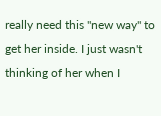really need this "new way" to get her inside. I just wasn't thinking of her when I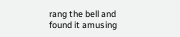rang the bell and found it amusing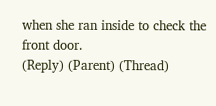when she ran inside to check the front door.
(Reply) (Parent) (Thread)